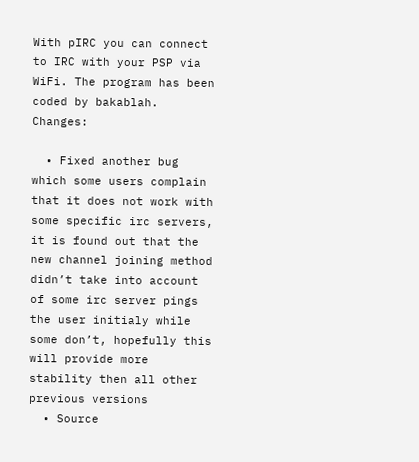With pIRC you can connect to IRC with your PSP via WiFi. The program has been coded by bakablah. Changes:

  • Fixed another bug which some users complain that it does not work with some specific irc servers, it is found out that the new channel joining method didn’t take into account of some irc server pings the user initialy while some don’t, hopefully this will provide more stability then all other previous versions
  • Source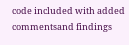code included with added commentsand findings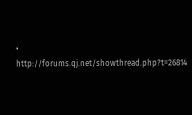• http://forums.qj.net/showthread.php?t=26814